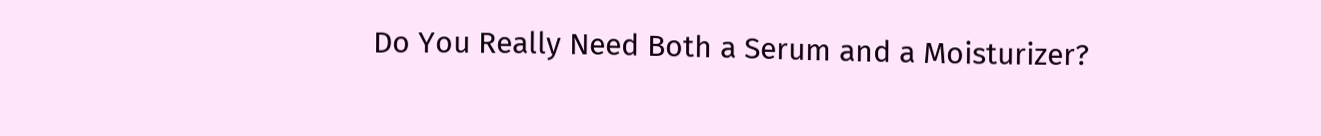Do You Really Need Both a Serum and a Moisturizer?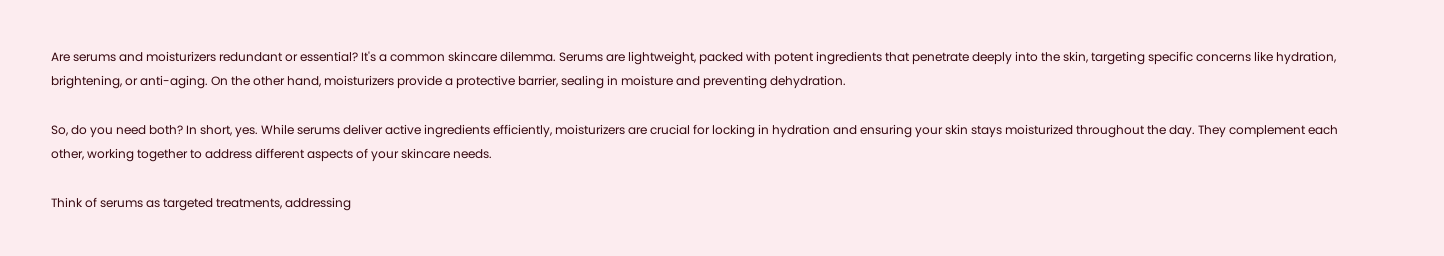Are serums and moisturizers redundant or essential? It's a common skincare dilemma. Serums are lightweight, packed with potent ingredients that penetrate deeply into the skin, targeting specific concerns like hydration, brightening, or anti-aging. On the other hand, moisturizers provide a protective barrier, sealing in moisture and preventing dehydration.

So, do you need both? In short, yes. While serums deliver active ingredients efficiently, moisturizers are crucial for locking in hydration and ensuring your skin stays moisturized throughout the day. They complement each other, working together to address different aspects of your skincare needs.

Think of serums as targeted treatments, addressing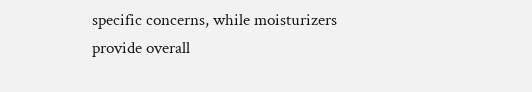specific concerns, while moisturizers provide overall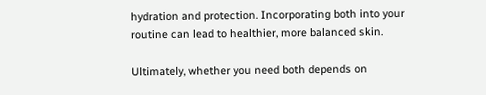hydration and protection. Incorporating both into your routine can lead to healthier, more balanced skin.

Ultimately, whether you need both depends on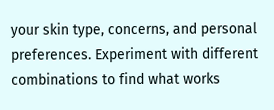your skin type, concerns, and personal preferences. Experiment with different combinations to find what works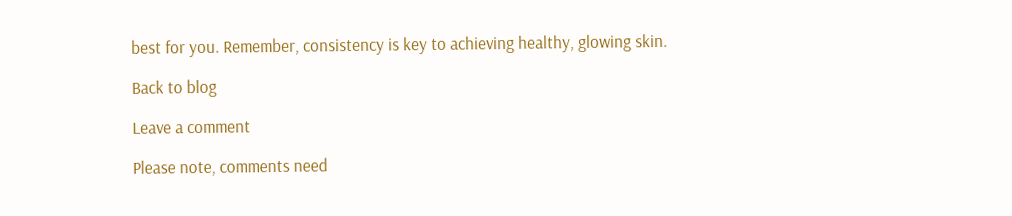best for you. Remember, consistency is key to achieving healthy, glowing skin.

Back to blog

Leave a comment

Please note, comments need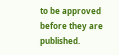to be approved before they are published.